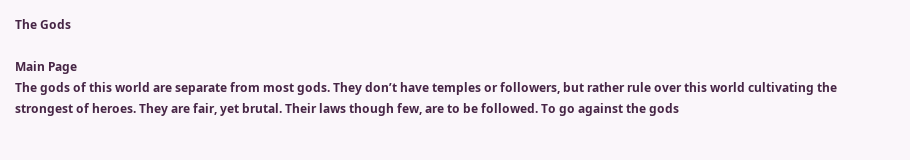The Gods

Main Page
The gods of this world are separate from most gods. They don’t have temples or followers, but rather rule over this world cultivating the strongest of heroes. They are fair, yet brutal. Their laws though few, are to be followed. To go against the gods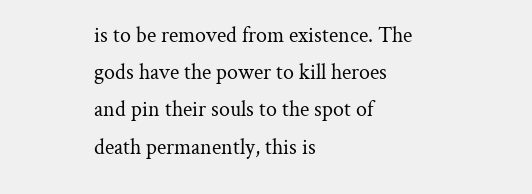is to be removed from existence. The gods have the power to kill heroes and pin their souls to the spot of death permanently, this is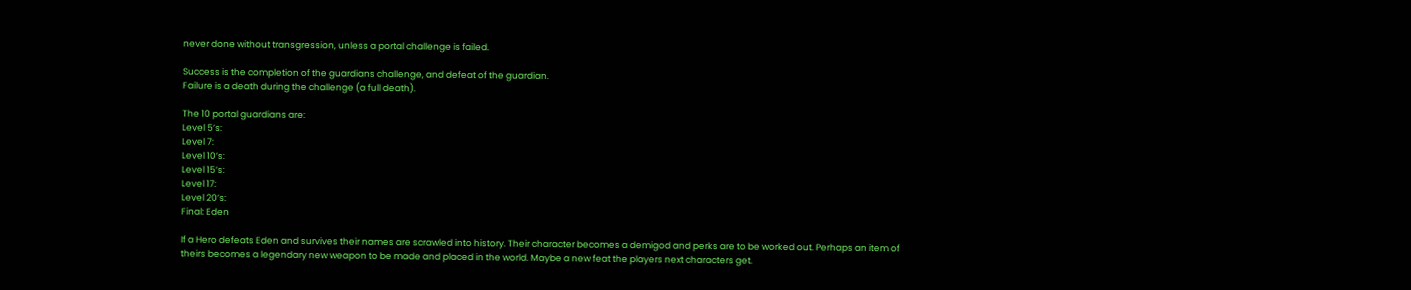never done without transgression, unless a portal challenge is failed.

Success is the completion of the guardians challenge, and defeat of the guardian.
Failure is a death during the challenge (a full death).

The 10 portal guardians are:
Level 5’s:
Level 7:
Level 10’s:
Level 15’s:
Level 17:
Level 20’s:
Final: Eden

If a Hero defeats Eden and survives their names are scrawled into history. Their character becomes a demigod and perks are to be worked out. Perhaps an item of theirs becomes a legendary new weapon to be made and placed in the world. Maybe a new feat the players next characters get.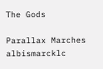The Gods

Parallax Marches albismarcklc